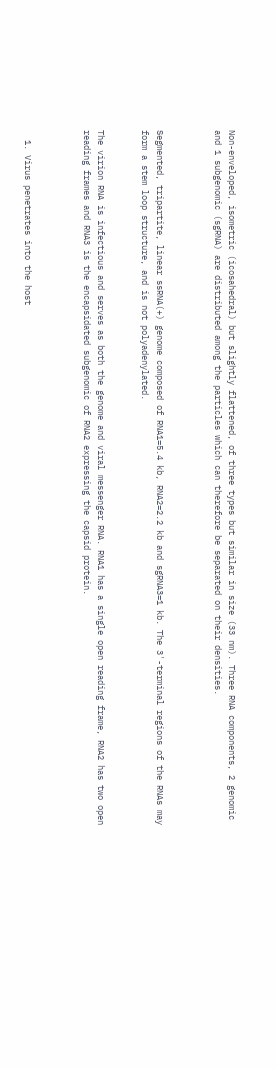Non-enveloped, isometric (icosahedral) but slightly flattened, of three types but similar in size (33 nm). Three RNA components, 2 genomic and 1 subgenomic (sgRNA) are distributed among the particles which can therefore be separated on their densities.



Segmented, tripartite, linear ssRNA(+) genome composed of RNA1=5.4 kb, RNA2=2.2 kb and sgRNA3=1 kb. The 3'-terminal regions of the RNAs may form a stem loop structure, and is not polyadenylated.


The virion RNA is infectious and serves as both the genome and viral messenger RNA. RNA1 has a single open reading frame, RNA2 has two open reading frames and RNA3 is the encapsidated subgenomic of RNA2 expressing the capsid protein.



  1. Virus penetrates into the host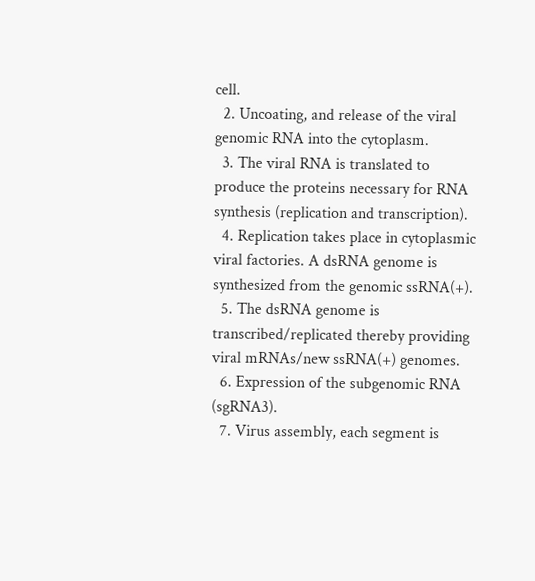cell.
  2. Uncoating, and release of the viral genomic RNA into the cytoplasm.
  3. The viral RNA is translated to produce the proteins necessary for RNA synthesis (replication and transcription).
  4. Replication takes place in cytoplasmic viral factories. A dsRNA genome is synthesized from the genomic ssRNA(+).
  5. The dsRNA genome is transcribed/replicated thereby providing viral mRNAs/new ssRNA(+) genomes.
  6. Expression of the subgenomic RNA (sgRNA3).
  7. Virus assembly, each segment is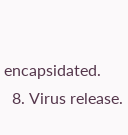encapsidated.
  8. Virus release.